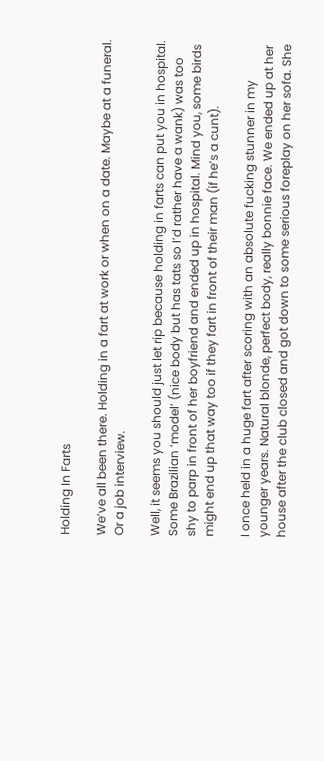Holding In Farts

We’ve all been there. Holding in a fart at work or when on a date. Maybe at a funeral. Or a job interview.

Well, it seems you should just let rip because holding in farts can put you in hospital. Some Brazilian ‘model’ (nice body but has tats so I’d rather have a wank) was too shy to parp in front of her boyfriend and ended up in hospital. Mind you, some birds might end up that way too if they fart in front of their man (if he’s a cunt).

I once held in a huge fart after scoring with an absolute fucking stunner in my younger years. Natural blonde, perfect body, really bonnie face. We ended up at her house after the club closed and got down to some serious foreplay on her sofa. She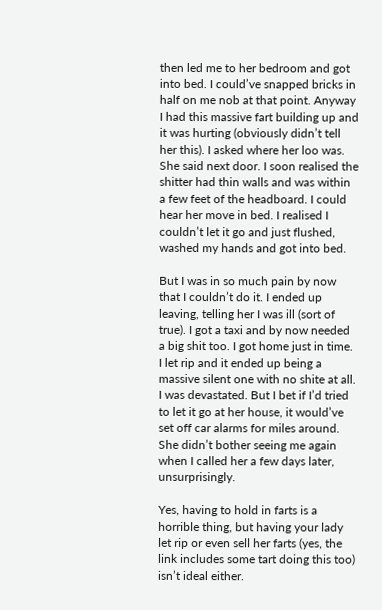then led me to her bedroom and got into bed. I could’ve snapped bricks in half on me nob at that point. Anyway I had this massive fart building up and it was hurting (obviously didn’t tell her this). I asked where her loo was. She said next door. I soon realised the shitter had thin walls and was within a few feet of the headboard. I could hear her move in bed. I realised I couldn’t let it go and just flushed, washed my hands and got into bed.

But I was in so much pain by now that I couldn’t do it. I ended up leaving, telling her I was ill (sort of true). I got a taxi and by now needed a big shit too. I got home just in time. I let rip and it ended up being a massive silent one with no shite at all. I was devastated. But I bet if I’d tried to let it go at her house, it would’ve set off car alarms for miles around. She didn’t bother seeing me again when I called her a few days later, unsurprisingly.

Yes, having to hold in farts is a horrible thing, but having your lady let rip or even sell her farts (yes, the link includes some tart doing this too) isn’t ideal either.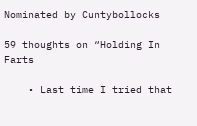Nominated by Cuntybollocks

59 thoughts on “Holding In Farts

    • Last time I tried that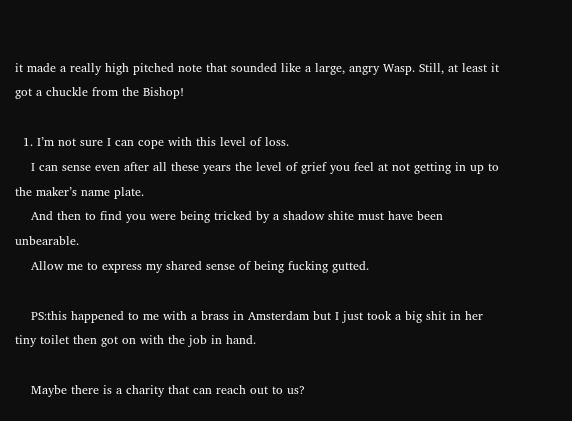it made a really high pitched note that sounded like a large, angry Wasp. Still, at least it got a chuckle from the Bishop!

  1. I’m not sure I can cope with this level of loss.
    I can sense even after all these years the level of grief you feel at not getting in up to the maker’s name plate.
    And then to find you were being tricked by a shadow shite must have been unbearable.
    Allow me to express my shared sense of being fucking gutted.

    PS:this happened to me with a brass in Amsterdam but I just took a big shit in her tiny toilet then got on with the job in hand.

    Maybe there is a charity that can reach out to us?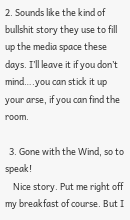2. Sounds like the kind of bullshit story they use to fill up the media space these days. I’ll leave it if you don’t mind….you can stick it up your arse, if you can find the room.

  3. Gone with the Wind, so to speak!
    Nice story. Put me right off my breakfast of course. But I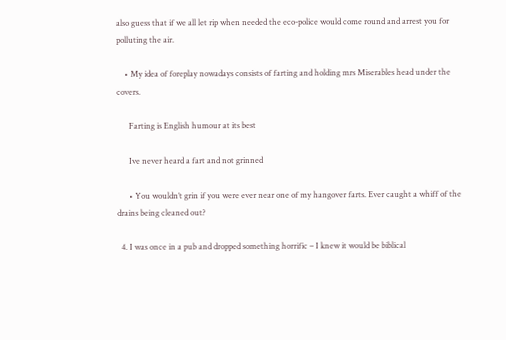also guess that if we all let rip when needed the eco-police would come round and arrest you for polluting the air.

    • My idea of foreplay nowadays consists of farting and holding mrs Miserables head under the covers.

      Farting is English humour at its best

      Ive never heard a fart and not grinned

      • You wouldn’t grin if you were ever near one of my hangover farts. Ever caught a whiff of the drains being cleaned out?

  4. I was once in a pub and dropped something horrific – I knew it would be biblical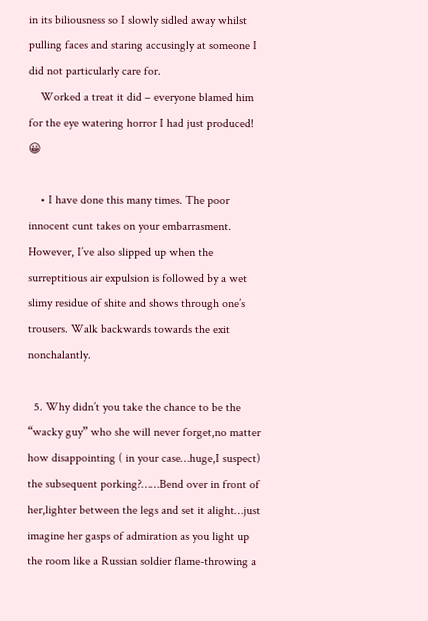in its biliousness so I slowly sidled away whilst pulling faces and staring accusingly at someone I did not particularly care for.
    Worked a treat it did – everyone blamed him for the eye watering horror I had just produced! 😀

    • I have done this many times. The poor innocent cunt takes on your embarrasment. However, I’ve also slipped up when the surreptitious air expulsion is followed by a wet slimy residue of shite and shows through one’s trousers. Walk backwards towards the exit nonchalantly.

  5. Why didn’t you take the chance to be the “wacky guy” who she will never forget,no matter how disappointing ( in your case…huge,I suspect) the subsequent porking?……Bend over in front of her,lighter between the legs and set it alight…just imagine her gasps of admiration as you light up the room like a Russian soldier flame-throwing a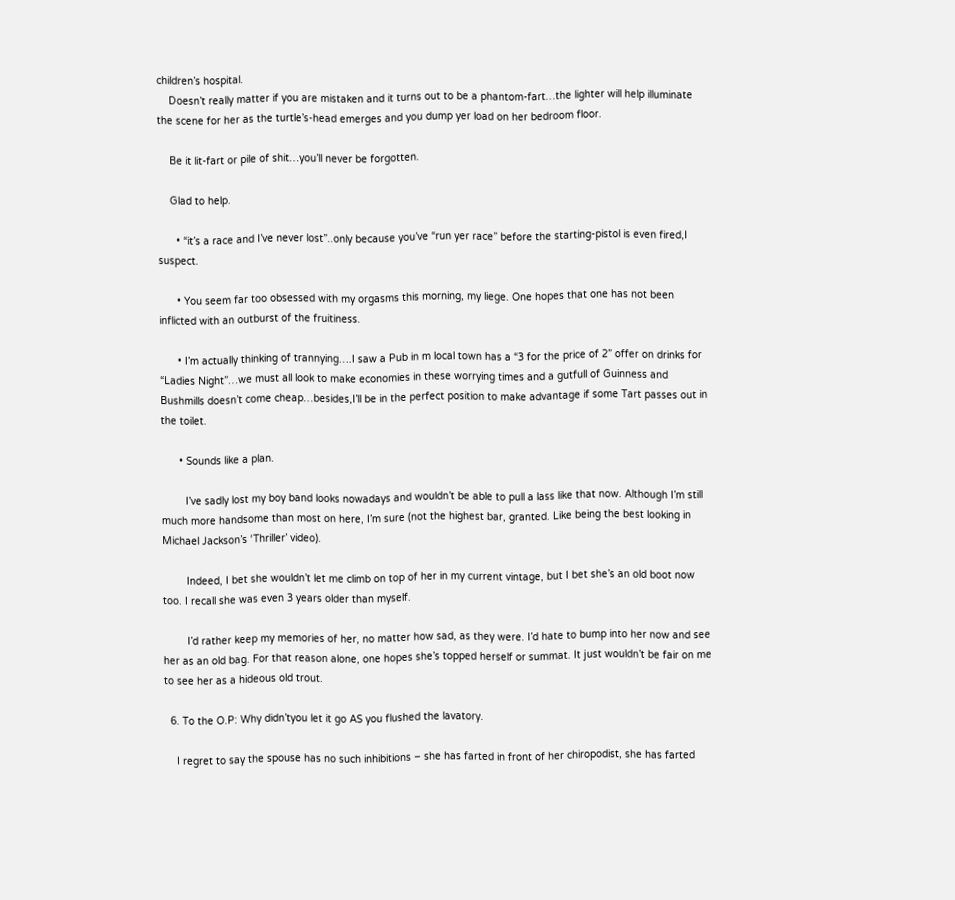children’s hospital.
    Doesn’t really matter if you are mistaken and it turns out to be a phantom-fart…the lighter will help illuminate the scene for her as the turtle’s-head emerges and you dump yer load on her bedroom floor.

    Be it lit-fart or pile of shit…you’ll never be forgotten.

    Glad to help.

      • “it’s a race and I’ve never lost”..only because you’ve “run yer race” before the starting-pistol is even fired,I suspect.

      • You seem far too obsessed with my orgasms this morning, my liege. One hopes that one has not been inflicted with an outburst of the fruitiness.

      • I’m actually thinking of trannying….I saw a Pub in m local town has a “3 for the price of 2” offer on drinks for “Ladies Night”…we must all look to make economies in these worrying times and a gutfull of Guinness and Bushmills doesn’t come cheap…besides,I’ll be in the perfect position to make advantage if some Tart passes out in the toilet.

      • Sounds like a plan.

        I’ve sadly lost my boy band looks nowadays and wouldn’t be able to pull a lass like that now. Although I’m still much more handsome than most on here, I’m sure (not the highest bar, granted. Like being the best looking in Michael Jackson’s ‘Thriller’ video).

        Indeed, I bet she wouldn’t let me climb on top of her in my current vintage, but I bet she’s an old boot now too. I recall she was even 3 years older than myself.

        I’d rather keep my memories of her, no matter how sad, as they were. I’d hate to bump into her now and see her as an old bag. For that reason alone, one hopes she’s topped herself or summat. It just wouldn’t be fair on me to see her as a hideous old trout.

  6. To the O.P: Why didn’tyou let it go AS you flushed the lavatory.

    I regret to say the spouse has no such inhibitions – she has farted in front of her chiropodist, she has farted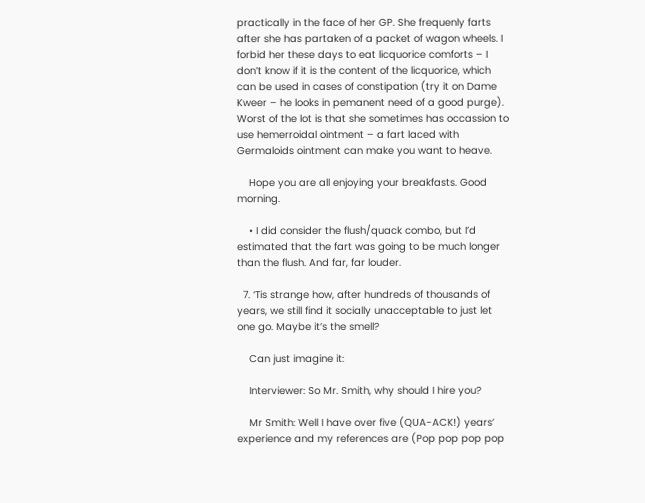practically in the face of her GP. She frequenly farts after she has partaken of a packet of wagon wheels. I forbid her these days to eat licquorice comforts – I don’t know if it is the content of the licquorice, which can be used in cases of constipation (try it on Dame Kweer – he looks in pemanent need of a good purge). Worst of the lot is that she sometimes has occassion to use hemerroidal ointment – a fart laced with Germaloids ointment can make you want to heave.

    Hope you are all enjoying your breakfasts. Good morning.

    • I did consider the flush/quack combo, but I’d estimated that the fart was going to be much longer than the flush. And far, far louder.

  7. ‘Tis strange how, after hundreds of thousands of years, we still find it socially unacceptable to just let one go. Maybe it’s the smell?

    Can just imagine it:

    Interviewer: So Mr. Smith, why should I hire you?

    Mr Smith: Well I have over five (QUA-ACK!) years’ experience and my references are (Pop pop pop pop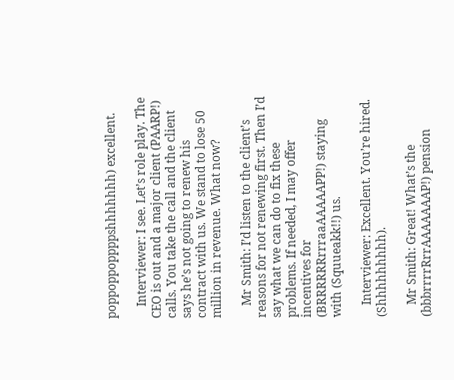poppoppoppppshhhhhhh) excellent.

    Interviewer: I see. Let’s role play. The CEO is out and a major client (PAARP!) calls. You take the call and the client says he’s not going to renew his contract with us. We stand to lose 50 million in revenue. What now?

    Mr Smith: I’d listen to the client’s reasons for not renewing first. Then I’d say what we can do to fix these problems. If needed, I may offer incentives for (BRRRRRRrrraaAAAAAPP!) staying with (Squueakk!!) us.

    Interviewer: Excellent. You’re hired. (Shhhhhhhhh).

    Mr Smith: Great! What’s the (bbbrrrrRrrAAAAAAAP!) pension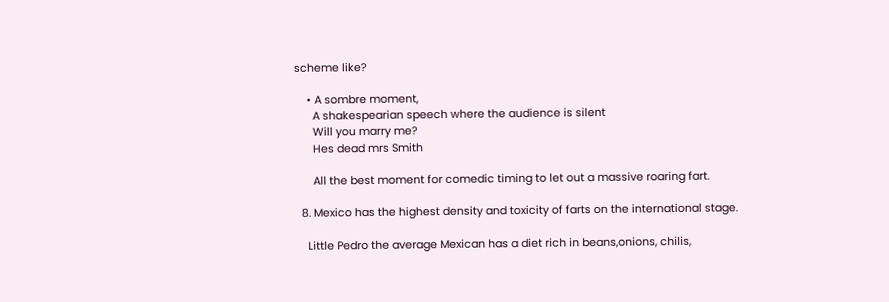scheme like?

    • A sombre moment,
      A shakespearian speech where the audience is silent
      Will you marry me?
      Hes dead mrs Smith

      All the best moment for comedic timing to let out a massive roaring fart.

  8. Mexico has the highest density and toxicity of farts on the international stage.

    Little Pedro the average Mexican has a diet rich in beans,onions, chilis,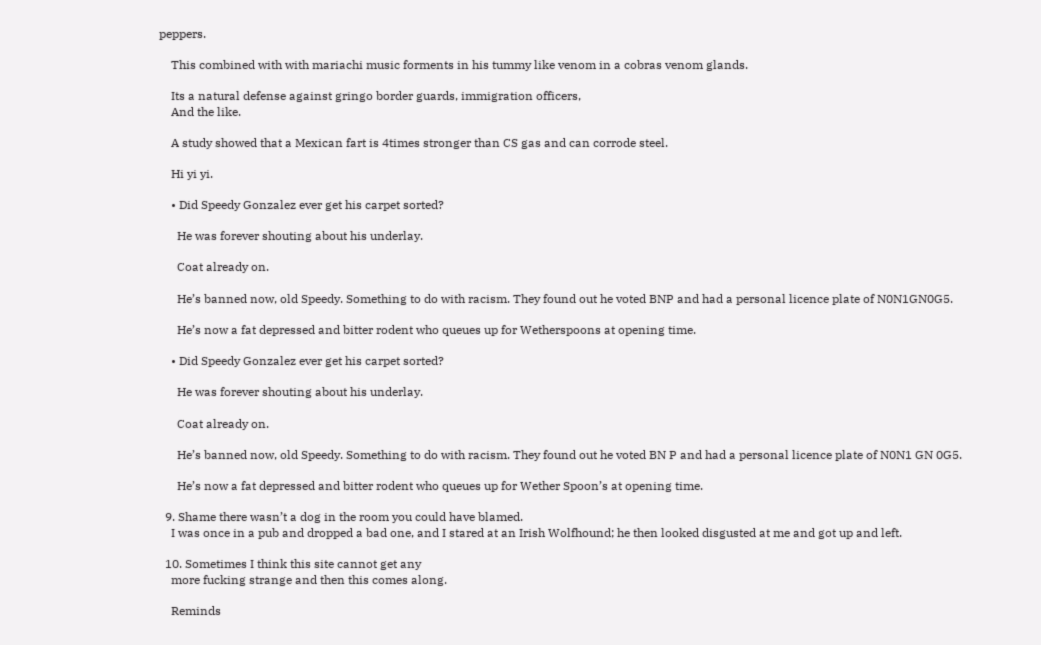peppers.

    This combined with with mariachi music forments in his tummy like venom in a cobras venom glands.

    Its a natural defense against gringo border guards, immigration officers,
    And the like.

    A study showed that a Mexican fart is 4times stronger than CS gas and can corrode steel.

    Hi yi yi.

    • Did Speedy Gonzalez ever get his carpet sorted?

      He was forever shouting about his underlay.

      Coat already on.

      He’s banned now, old Speedy. Something to do with racism. They found out he voted BNP and had a personal licence plate of N0N1GN0G5.

      He’s now a fat depressed and bitter rodent who queues up for Wetherspoons at opening time.

    • Did Speedy Gonzalez ever get his carpet sorted?

      He was forever shouting about his underlay.

      Coat already on.

      He’s banned now, old Speedy. Something to do with racism. They found out he voted BN P and had a personal licence plate of N0N1 GN 0G5.

      He’s now a fat depressed and bitter rodent who queues up for Wether Spoon’s at opening time.

  9. Shame there wasn’t a dog in the room you could have blamed.
    I was once in a pub and dropped a bad one, and I stared at an Irish Wolfhound; he then looked disgusted at me and got up and left.

  10. Sometimes I think this site cannot get any
    more fucking strange and then this comes along.

    Reminds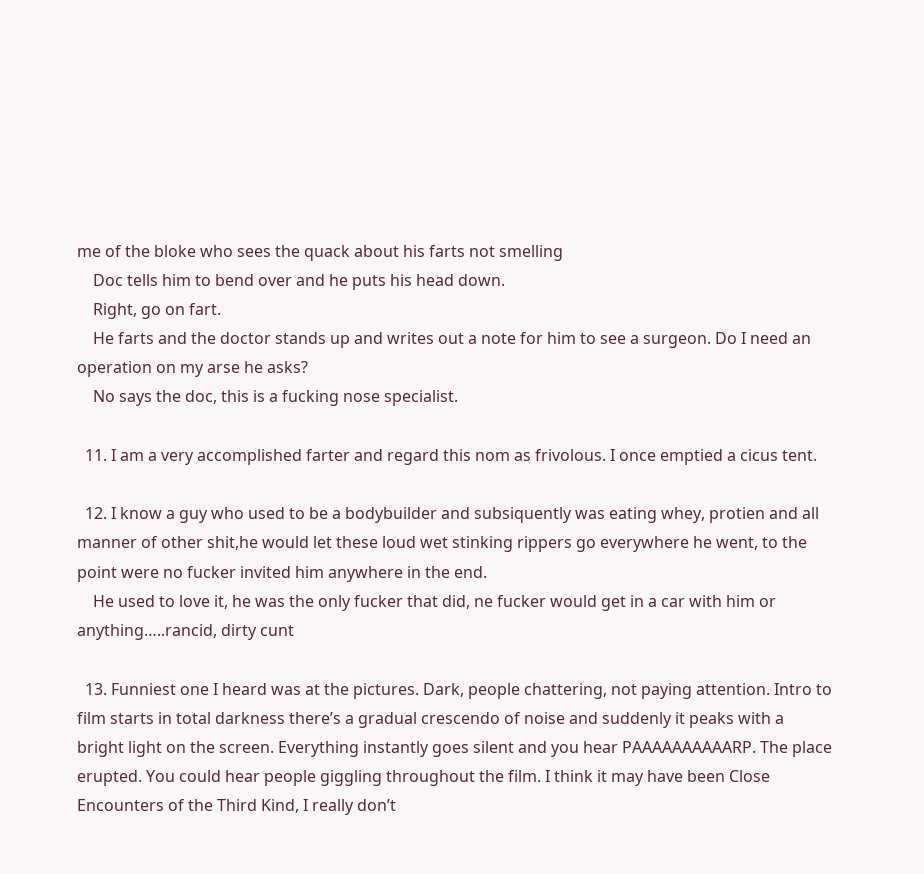me of the bloke who sees the quack about his farts not smelling
    Doc tells him to bend over and he puts his head down.
    Right, go on fart.
    He farts and the doctor stands up and writes out a note for him to see a surgeon. Do I need an operation on my arse he asks?
    No says the doc, this is a fucking nose specialist.

  11. I am a very accomplished farter and regard this nom as frivolous. I once emptied a cicus tent.

  12. I know a guy who used to be a bodybuilder and subsiquently was eating whey, protien and all manner of other shit,he would let these loud wet stinking rippers go everywhere he went, to the point were no fucker invited him anywhere in the end.
    He used to love it, he was the only fucker that did, ne fucker would get in a car with him or anything…..rancid, dirty cunt

  13. Funniest one I heard was at the pictures. Dark, people chattering, not paying attention. Intro to film starts in total darkness there’s a gradual crescendo of noise and suddenly it peaks with a bright light on the screen. Everything instantly goes silent and you hear PAAAAAAAAAARP. The place erupted. You could hear people giggling throughout the film. I think it may have been Close Encounters of the Third Kind, I really don’t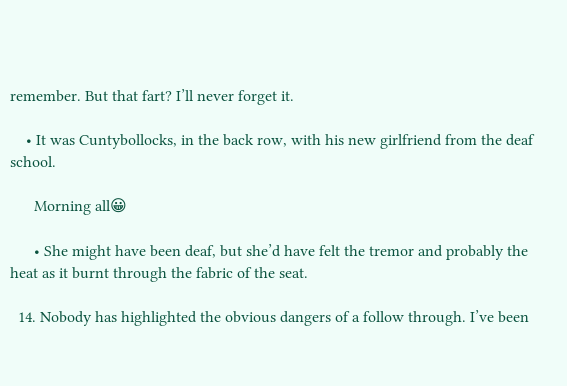remember. But that fart? I’ll never forget it.

    • It was Cuntybollocks, in the back row, with his new girlfriend from the deaf school.

      Morning all😀

      • She might have been deaf, but she’d have felt the tremor and probably the heat as it burnt through the fabric of the seat.

  14. Nobody has highlighted the obvious dangers of a follow through. I’ve been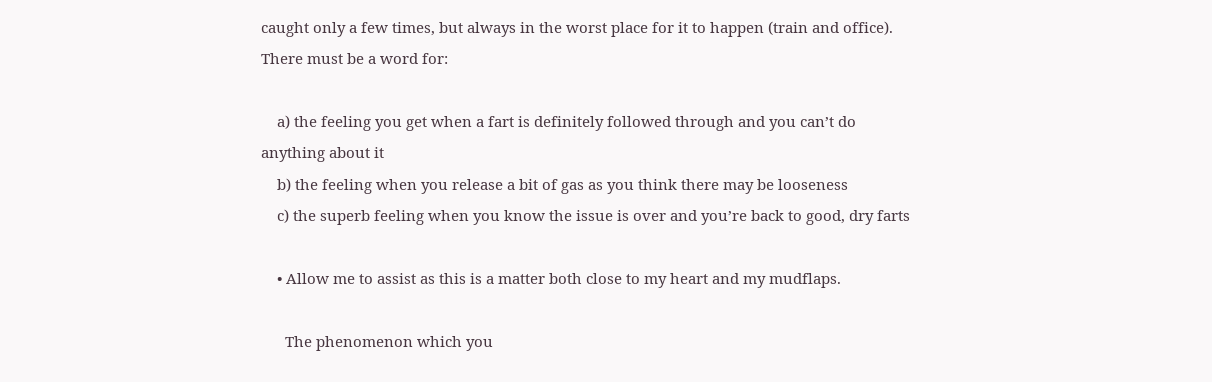caught only a few times, but always in the worst place for it to happen (train and office). There must be a word for:

    a) the feeling you get when a fart is definitely followed through and you can’t do anything about it
    b) the feeling when you release a bit of gas as you think there may be looseness
    c) the superb feeling when you know the issue is over and you’re back to good, dry farts

    • Allow me to assist as this is a matter both close to my heart and my mudflaps.

      The phenomenon which you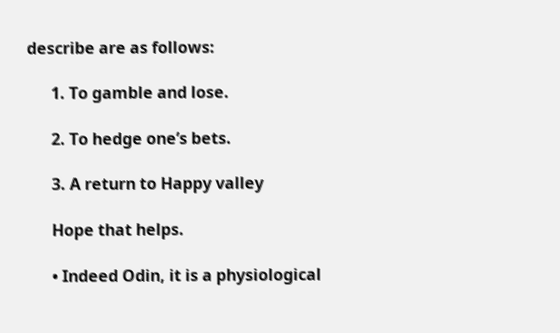describe are as follows:

      1. To gamble and lose.

      2. To hedge one’s bets.

      3. A return to Happy valley

      Hope that helps.

      • Indeed Odin, it is a physiological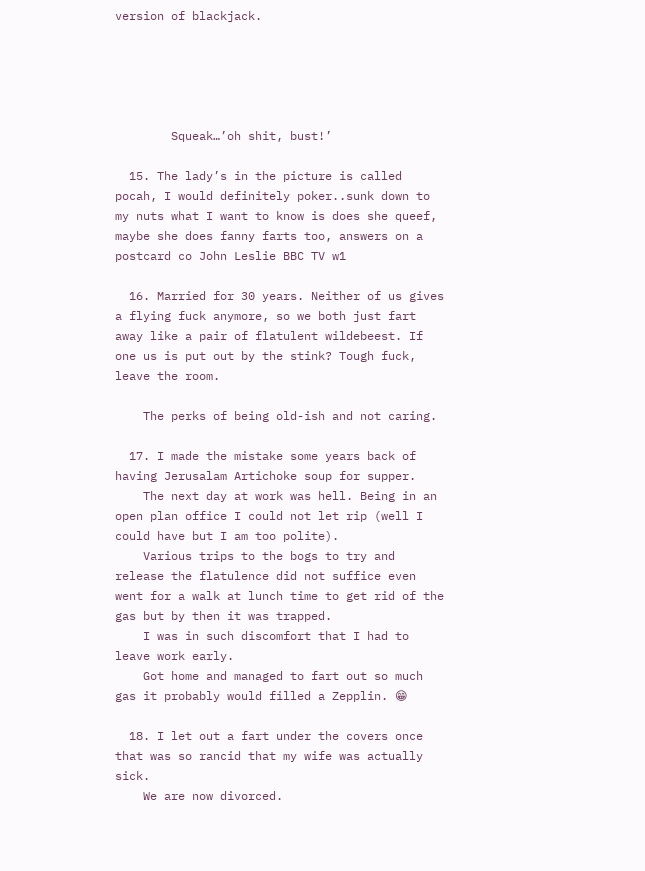version of blackjack.





        Squeak…’oh shit, bust!’

  15. The lady’s in the picture is called pocah, I would definitely poker..sunk down to my nuts what I want to know is does she queef, maybe she does fanny farts too, answers on a postcard co John Leslie BBC TV w1

  16. Married for 30 years. Neither of us gives a flying fuck anymore, so we both just fart away like a pair of flatulent wildebeest. If one us is put out by the stink? Tough fuck, leave the room.

    The perks of being old-ish and not caring.

  17. I made the mistake some years back of having Jerusalam Artichoke soup for supper.
    The next day at work was hell. Being in an open plan office I could not let rip (well I could have but I am too polite).
    Various trips to the bogs to try and release the flatulence did not suffice even went for a walk at lunch time to get rid of the gas but by then it was trapped.
    I was in such discomfort that I had to leave work early.
    Got home and managed to fart out so much gas it probably would filled a Zepplin. 😁

  18. I let out a fart under the covers once that was so rancid that my wife was actually sick.
    We are now divorced.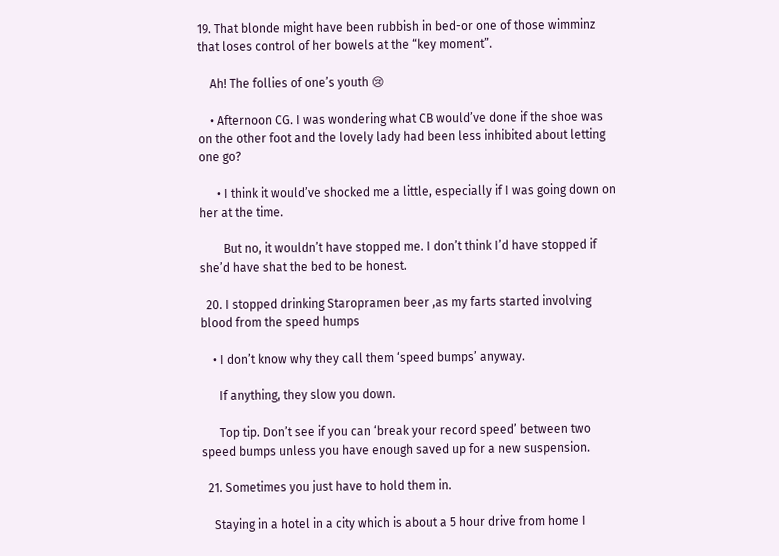19. That blonde might have been rubbish in bed-or one of those wimminz that loses control of her bowels at the “key moment”.

    Ah! The follies of one’s youth 😢

    • Afternoon CG. I was wondering what CB would’ve done if the shoe was on the other foot and the lovely lady had been less inhibited about letting one go?

      • I think it would’ve shocked me a little, especially if I was going down on her at the time.

        But no, it wouldn’t have stopped me. I don’t think I’d have stopped if she’d have shat the bed to be honest.

  20. I stopped drinking Staropramen beer ,as my farts started involving blood from the speed humps

    • I don’t know why they call them ‘speed bumps’ anyway.

      If anything, they slow you down.

      Top tip. Don’t see if you can ‘break your record speed’ between two speed bumps unless you have enough saved up for a new suspension.

  21. Sometimes you just have to hold them in.

    Staying in a hotel in a city which is about a 5 hour drive from home I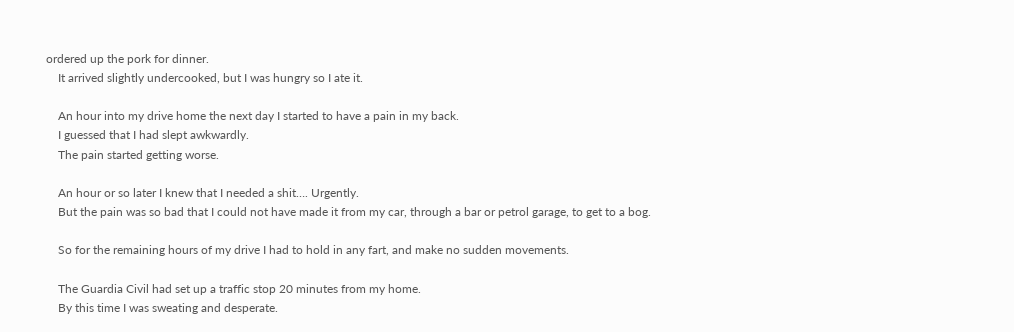ordered up the pork for dinner.
    It arrived slightly undercooked, but I was hungry so I ate it.

    An hour into my drive home the next day I started to have a pain in my back.
    I guessed that I had slept awkwardly.
    The pain started getting worse.

    An hour or so later I knew that I needed a shit…. Urgently.
    But the pain was so bad that I could not have made it from my car, through a bar or petrol garage, to get to a bog.

    So for the remaining hours of my drive I had to hold in any fart, and make no sudden movements.

    The Guardia Civil had set up a traffic stop 20 minutes from my home.
    By this time I was sweating and desperate.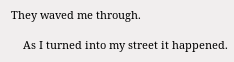They waved me through.

    As I turned into my street it happened.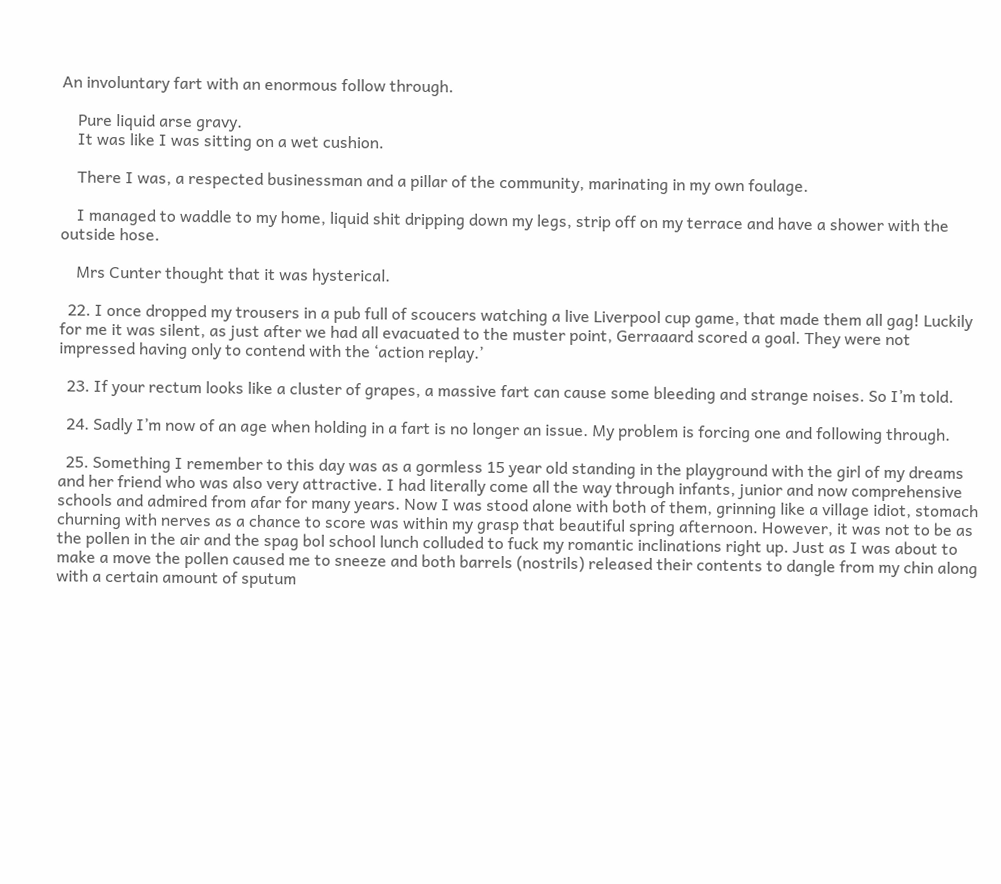An involuntary fart with an enormous follow through.

    Pure liquid arse gravy.
    It was like I was sitting on a wet cushion.

    There I was, a respected businessman and a pillar of the community, marinating in my own foulage.

    I managed to waddle to my home, liquid shit dripping down my legs, strip off on my terrace and have a shower with the outside hose.

    Mrs Cunter thought that it was hysterical.

  22. I once dropped my trousers in a pub full of scoucers watching a live Liverpool cup game, that made them all gag! Luckily for me it was silent, as just after we had all evacuated to the muster point, Gerraaard scored a goal. They were not impressed having only to contend with the ‘action replay.’

  23. If your rectum looks like a cluster of grapes, a massive fart can cause some bleeding and strange noises. So I’m told.

  24. Sadly I’m now of an age when holding in a fart is no longer an issue. My problem is forcing one and following through.

  25. Something I remember to this day was as a gormless 15 year old standing in the playground with the girl of my dreams and her friend who was also very attractive. I had literally come all the way through infants, junior and now comprehensive schools and admired from afar for many years. Now I was stood alone with both of them, grinning like a village idiot, stomach churning with nerves as a chance to score was within my grasp that beautiful spring afternoon. However, it was not to be as the pollen in the air and the spag bol school lunch colluded to fuck my romantic inclinations right up. Just as I was about to make a move the pollen caused me to sneeze and both barrels (nostrils) released their contents to dangle from my chin along with a certain amount of sputum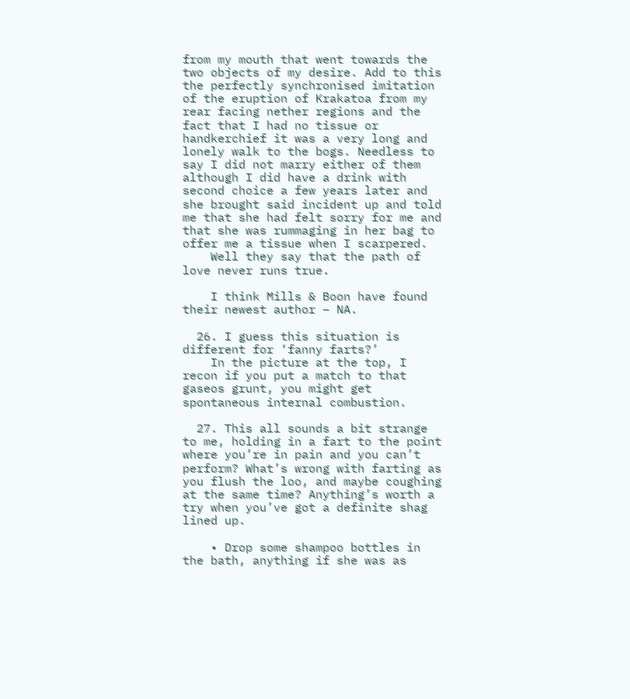from my mouth that went towards the two objects of my desire. Add to this the perfectly synchronised imitation of the eruption of Krakatoa from my rear facing nether regions and the fact that I had no tissue or handkerchief it was a very long and lonely walk to the bogs. Needless to say I did not marry either of them although I did have a drink with second choice a few years later and she brought said incident up and told me that she had felt sorry for me and that she was rummaging in her bag to offer me a tissue when I scarpered.
    Well they say that the path of love never runs true.

    I think Mills & Boon have found their newest author – NA.

  26. I guess this situation is different for ‘fanny farts?’
    In the picture at the top, I recon if you put a match to that gaseos grunt, you might get spontaneous internal combustion.

  27. This all sounds a bit strange to me, holding in a fart to the point where you’re in pain and you can’t perform? What’s wrong with farting as you flush the loo, and maybe coughing at the same time? Anything’s worth a try when you’ve got a definite shag lined up.

    • Drop some shampoo bottles in the bath, anything if she was as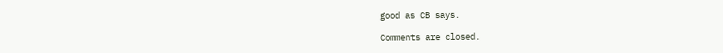good as CB says.

Comments are closed.